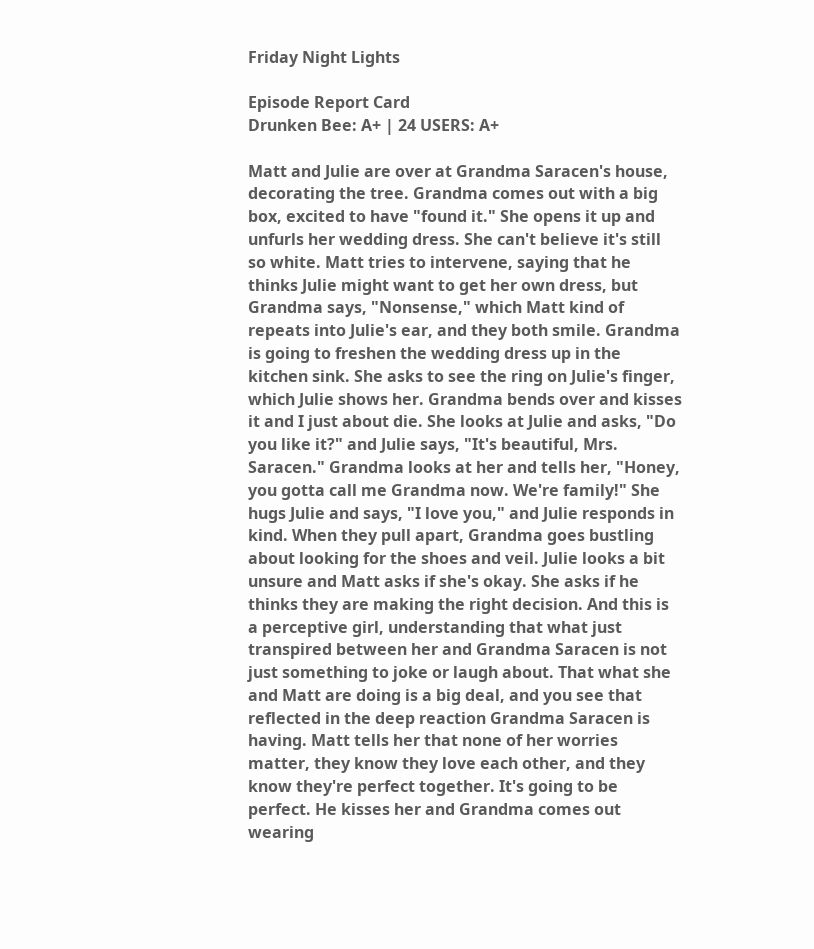Friday Night Lights

Episode Report Card
Drunken Bee: A+ | 24 USERS: A+

Matt and Julie are over at Grandma Saracen's house, decorating the tree. Grandma comes out with a big box, excited to have "found it." She opens it up and unfurls her wedding dress. She can't believe it's still so white. Matt tries to intervene, saying that he thinks Julie might want to get her own dress, but Grandma says, "Nonsense," which Matt kind of repeats into Julie's ear, and they both smile. Grandma is going to freshen the wedding dress up in the kitchen sink. She asks to see the ring on Julie's finger, which Julie shows her. Grandma bends over and kisses it and I just about die. She looks at Julie and asks, "Do you like it?" and Julie says, "It's beautiful, Mrs. Saracen." Grandma looks at her and tells her, "Honey, you gotta call me Grandma now. We're family!" She hugs Julie and says, "I love you," and Julie responds in kind. When they pull apart, Grandma goes bustling about looking for the shoes and veil. Julie looks a bit unsure and Matt asks if she's okay. She asks if he thinks they are making the right decision. And this is a perceptive girl, understanding that what just transpired between her and Grandma Saracen is not just something to joke or laugh about. That what she and Matt are doing is a big deal, and you see that reflected in the deep reaction Grandma Saracen is having. Matt tells her that none of her worries matter, they know they love each other, and they know they're perfect together. It's going to be perfect. He kisses her and Grandma comes out wearing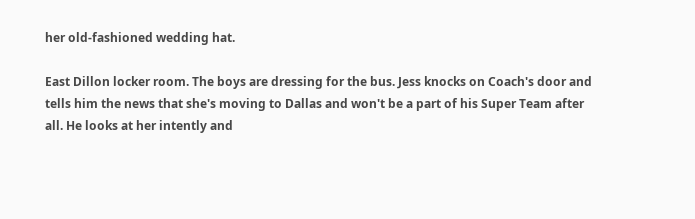her old-fashioned wedding hat.

East Dillon locker room. The boys are dressing for the bus. Jess knocks on Coach's door and tells him the news that she's moving to Dallas and won't be a part of his Super Team after all. He looks at her intently and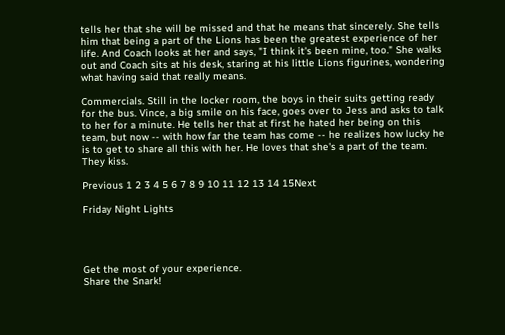tells her that she will be missed and that he means that sincerely. She tells him that being a part of the Lions has been the greatest experience of her life. And Coach looks at her and says, "I think it's been mine, too." She walks out and Coach sits at his desk, staring at his little Lions figurines, wondering what having said that really means.

Commercials. Still in the locker room, the boys in their suits getting ready for the bus. Vince, a big smile on his face, goes over to Jess and asks to talk to her for a minute. He tells her that at first he hated her being on this team, but now -- with how far the team has come -- he realizes how lucky he is to get to share all this with her. He loves that she's a part of the team. They kiss.

Previous 1 2 3 4 5 6 7 8 9 10 11 12 13 14 15Next

Friday Night Lights




Get the most of your experience.
Share the Snark!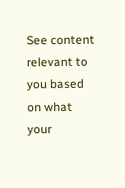See content relevant to you based on what your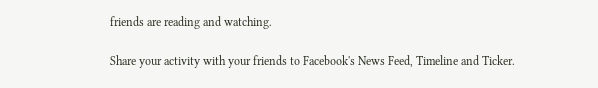friends are reading and watching.

Share your activity with your friends to Facebook's News Feed, Timeline and Ticker.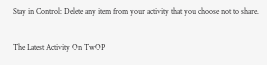Stay in Control: Delete any item from your activity that you choose not to share.

The Latest Activity On TwOP